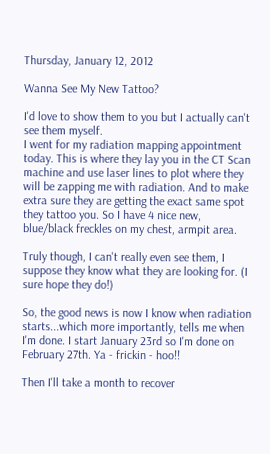Thursday, January 12, 2012

Wanna See My New Tattoo?

I'd love to show them to you but I actually can't see them myself.
I went for my radiation mapping appointment today. This is where they lay you in the CT Scan machine and use laser lines to plot where they will be zapping me with radiation. And to make extra sure they are getting the exact same spot they tattoo you. So I have 4 nice new, blue/black freckles on my chest, armpit area.

Truly though, I can't really even see them, I suppose they know what they are looking for. (I sure hope they do!)

So, the good news is now I know when radiation starts...which more importantly, tells me when I'm done. I start January 23rd so I'm done on February 27th. Ya - frickin - hoo!!

Then I'll take a month to recover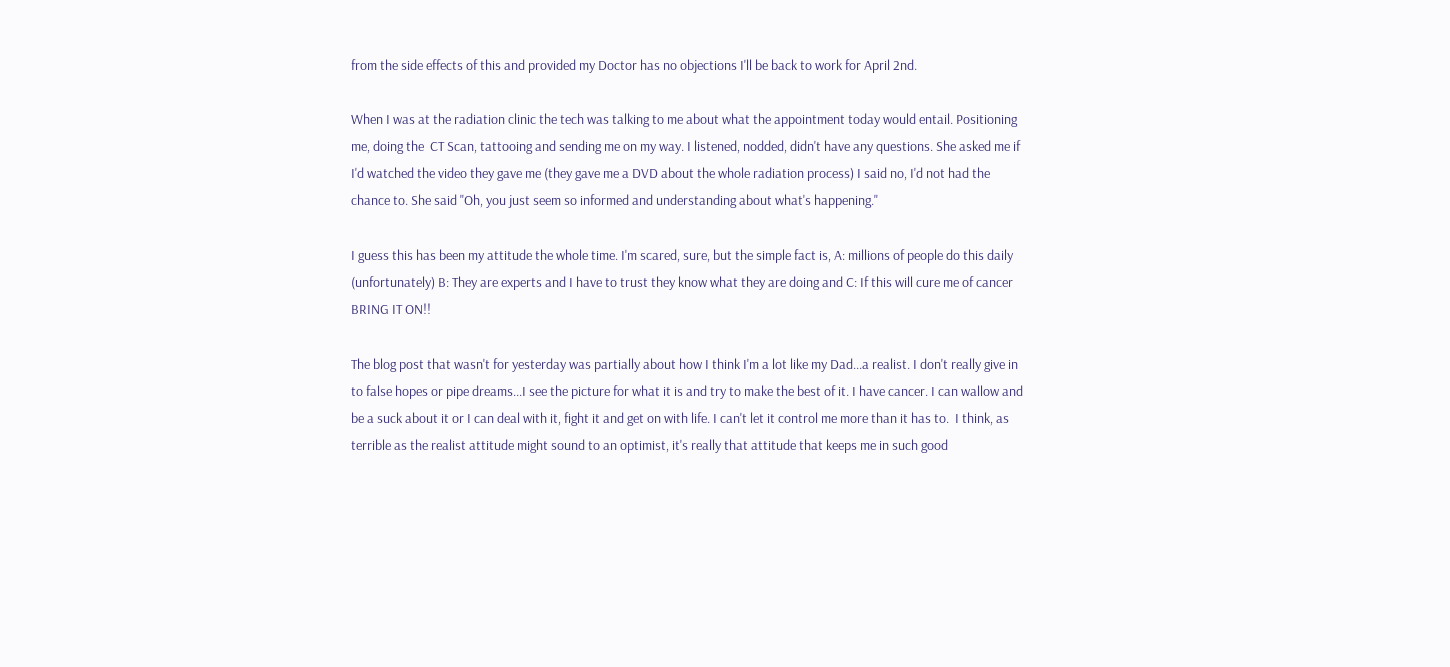from the side effects of this and provided my Doctor has no objections I'll be back to work for April 2nd.

When I was at the radiation clinic the tech was talking to me about what the appointment today would entail. Positioning me, doing the  CT Scan, tattooing and sending me on my way. I listened, nodded, didn't have any questions. She asked me if I'd watched the video they gave me (they gave me a DVD about the whole radiation process) I said no, I'd not had the chance to. She said "Oh, you just seem so informed and understanding about what's happening."

I guess this has been my attitude the whole time. I'm scared, sure, but the simple fact is, A: millions of people do this daily (unfortunately) B: They are experts and I have to trust they know what they are doing and C: If this will cure me of cancer BRING IT ON!!

The blog post that wasn't for yesterday was partially about how I think I'm a lot like my Dad...a realist. I don't really give in to false hopes or pipe dreams...I see the picture for what it is and try to make the best of it. I have cancer. I can wallow and be a suck about it or I can deal with it, fight it and get on with life. I can't let it control me more than it has to.  I think, as terrible as the realist attitude might sound to an optimist, it's really that attitude that keeps me in such good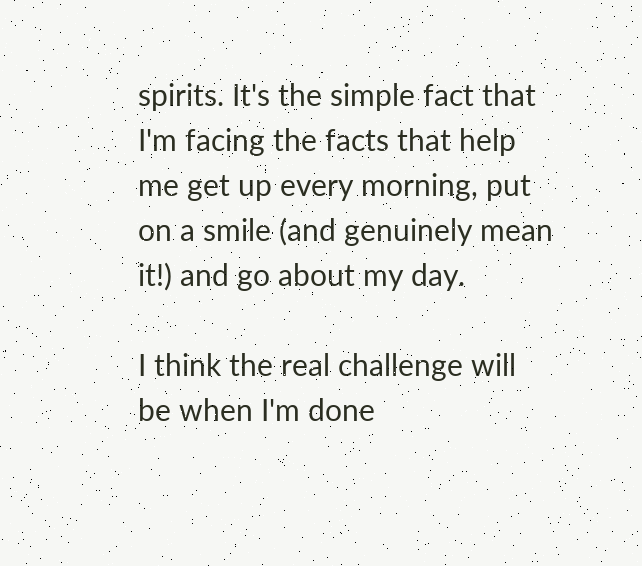spirits. It's the simple fact that I'm facing the facts that help me get up every morning, put on a smile (and genuinely mean it!) and go about my day.

I think the real challenge will be when I'm done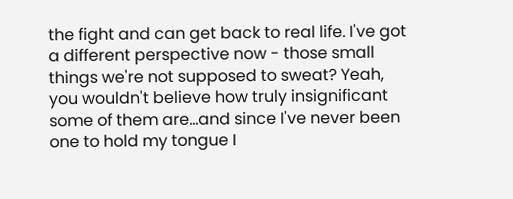the fight and can get back to real life. I've got a different perspective now - those small things we're not supposed to sweat? Yeah, you wouldn't believe how truly insignificant some of them are...and since I've never been one to hold my tongue I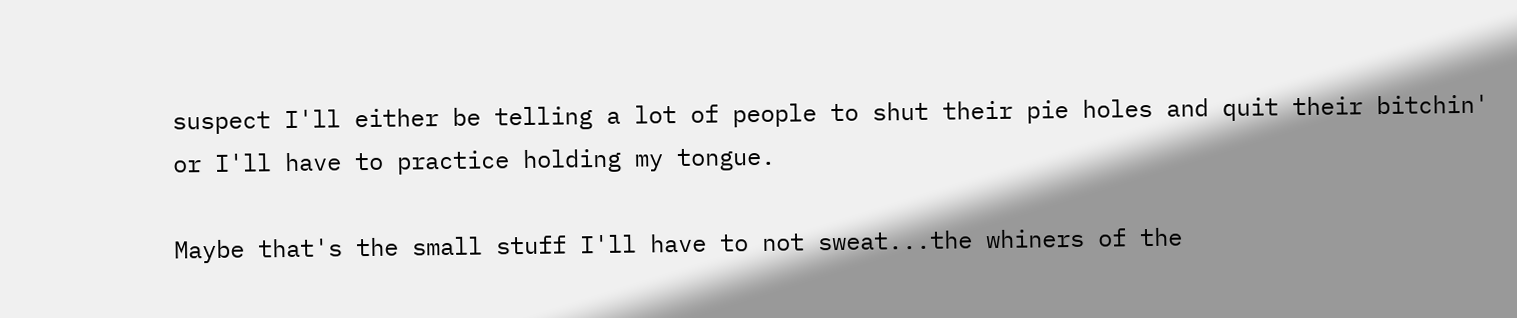suspect I'll either be telling a lot of people to shut their pie holes and quit their bitchin' or I'll have to practice holding my tongue.

Maybe that's the small stuff I'll have to not sweat...the whiners of the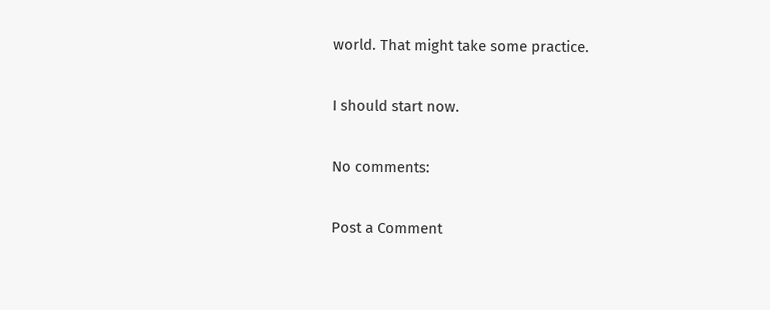world. That might take some practice.

I should start now.

No comments:

Post a Comment